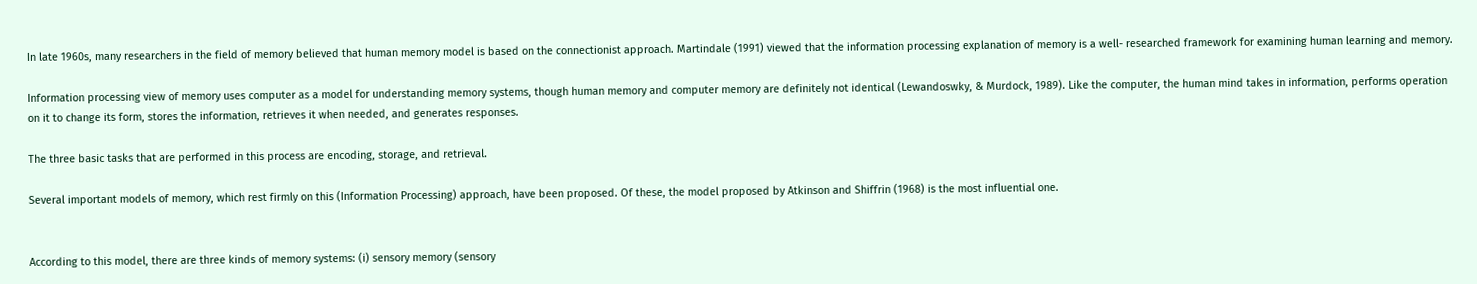In late 1960s, many researchers in the field of memory believed that human memory model is based on the connectionist approach. Martindale (1991) viewed that the information processing explanation of memory is a well- researched framework for examining human learning and memory.

Information processing view of memory uses computer as a model for understanding memory systems, though human memory and computer memory are definitely not identical (Lewandoswky, & Murdock, 1989). Like the computer, the human mind takes in information, performs operation on it to change its form, stores the information, retrieves it when needed, and generates responses.

The three basic tasks that are performed in this process are encoding, storage, and retrieval.

Several important models of memory, which rest firmly on this (Information Processing) approach, have been proposed. Of these, the model proposed by Atkinson and Shiffrin (1968) is the most influential one.


According to this model, there are three kinds of memory systems: (i) sensory memory (sensory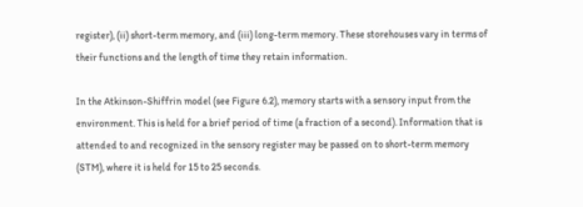register), (ii) short-term memory, and (iii) long-term memory. These storehouses vary in terms of their functions and the length of time they retain information.

In the Atkinson-Shiffrin model (see Figure 6.2), memory starts with a sensory input from the environment. This is held for a brief period of time (a fraction of a second). Information that is attended to and recognized in the sensory register may be passed on to short-term memory (STM), where it is held for 15 to 25 seconds.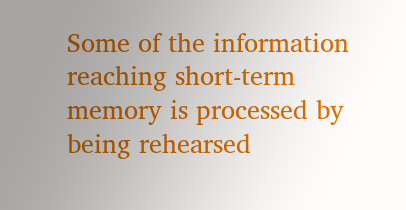Some of the information reaching short-term memory is processed by being rehearsed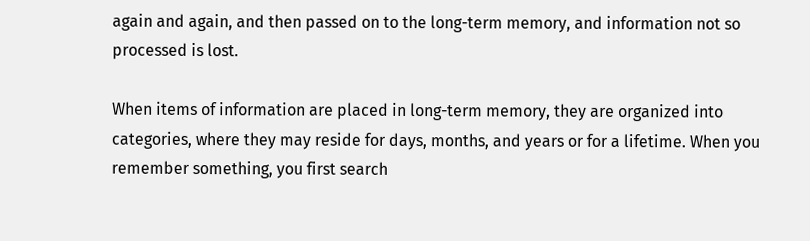again and again, and then passed on to the long-term memory, and information not so processed is lost.

When items of information are placed in long-term memory, they are organized into categories, where they may reside for days, months, and years or for a lifetime. When you remember something, you first search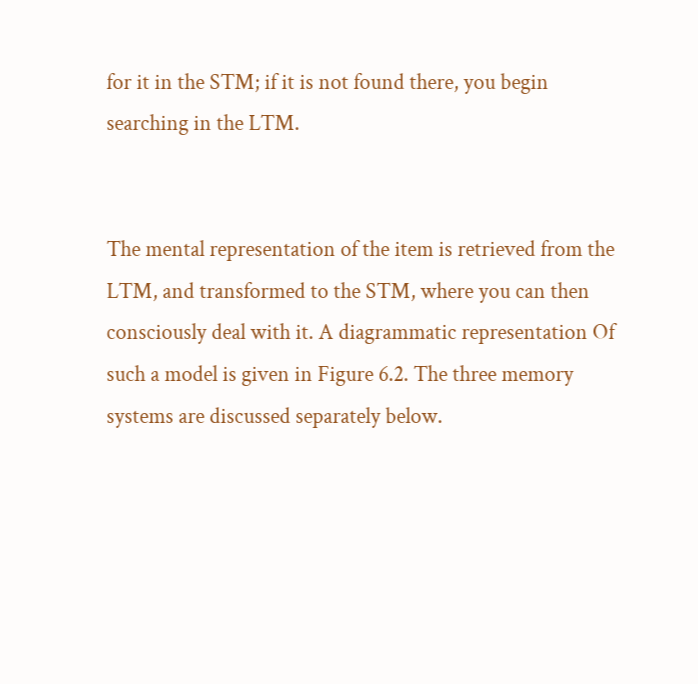for it in the STM; if it is not found there, you begin searching in the LTM.


The mental representation of the item is retrieved from the LTM, and transformed to the STM, where you can then consciously deal with it. A diagrammatic representation Of such a model is given in Figure 6.2. The three memory systems are discussed separately below.